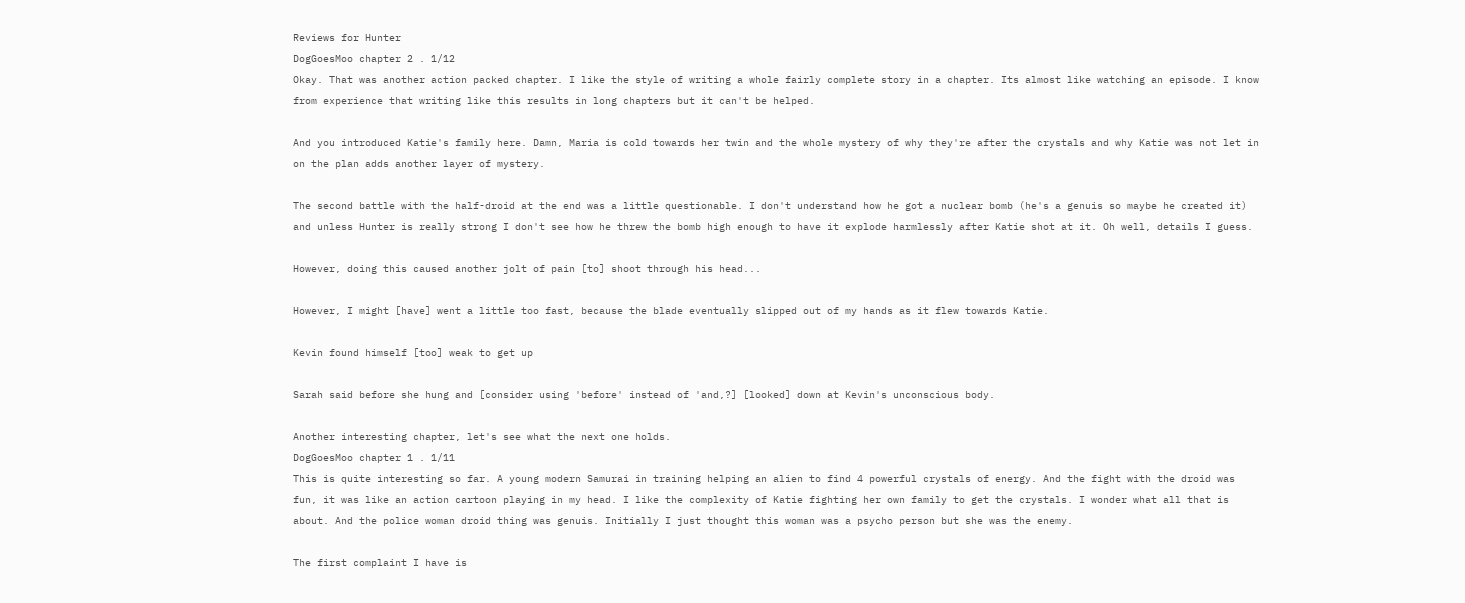Reviews for Hunter
DogGoesMoo chapter 2 . 1/12
Okay. That was another action packed chapter. I like the style of writing a whole fairly complete story in a chapter. Its almost like watching an episode. I know from experience that writing like this results in long chapters but it can't be helped.

And you introduced Katie's family here. Damn, Maria is cold towards her twin and the whole mystery of why they're after the crystals and why Katie was not let in on the plan adds another layer of mystery.

The second battle with the half-droid at the end was a little questionable. I don't understand how he got a nuclear bomb (he's a genuis so maybe he created it) and unless Hunter is really strong I don't see how he threw the bomb high enough to have it explode harmlessly after Katie shot at it. Oh well, details I guess.

However, doing this caused another jolt of pain [to] shoot through his head...

However, I might [have] went a little too fast, because the blade eventually slipped out of my hands as it flew towards Katie.

Kevin found himself [too] weak to get up

Sarah said before she hung and [consider using 'before' instead of 'and,?] [looked] down at Kevin's unconscious body.

Another interesting chapter, let's see what the next one holds.
DogGoesMoo chapter 1 . 1/11
This is quite interesting so far. A young modern Samurai in training helping an alien to find 4 powerful crystals of energy. And the fight with the droid was fun, it was like an action cartoon playing in my head. I like the complexity of Katie fighting her own family to get the crystals. I wonder what all that is about. And the police woman droid thing was genuis. Initially I just thought this woman was a psycho person but she was the enemy.

The first complaint I have is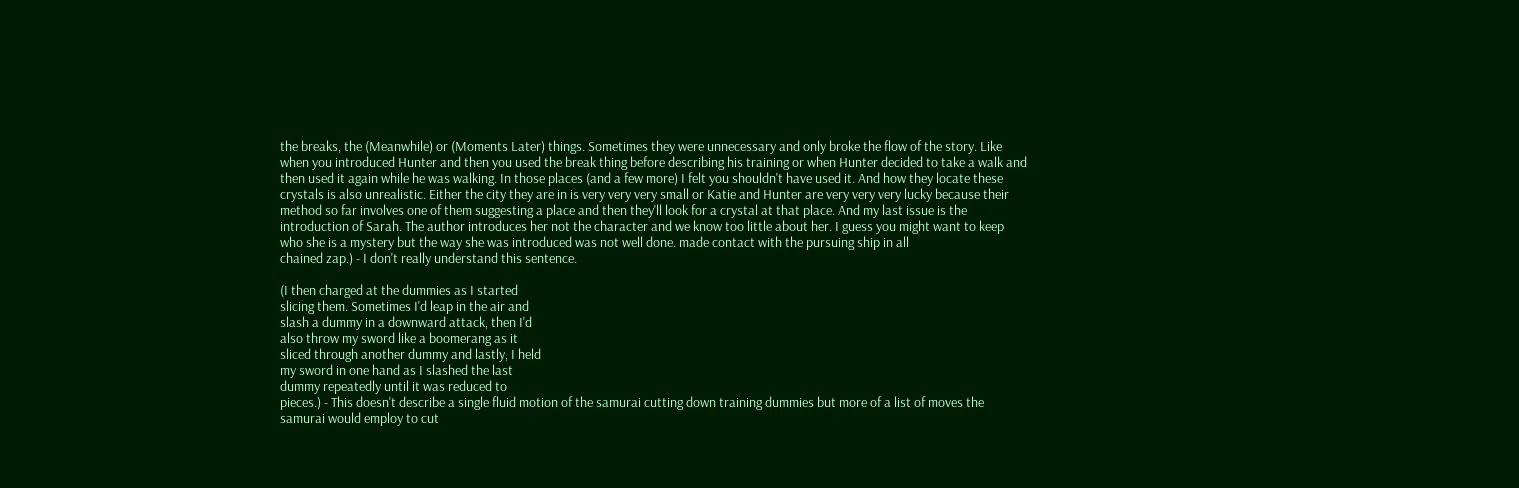the breaks, the (Meanwhile) or (Moments Later) things. Sometimes they were unnecessary and only broke the flow of the story. Like when you introduced Hunter and then you used the break thing before describing his training or when Hunter decided to take a walk and then used it again while he was walking. In those places (and a few more) I felt you shouldn't have used it. And how they locate these crystals is also unrealistic. Either the city they are in is very very very small or Katie and Hunter are very very very lucky because their method so far involves one of them suggesting a place and then they'll look for a crystal at that place. And my last issue is the introduction of Sarah. The author introduces her not the character and we know too little about her. I guess you might want to keep who she is a mystery but the way she was introduced was not well done. made contact with the pursuing ship in all
chained zap.) - I don't really understand this sentence.

(I then charged at the dummies as I started
slicing them. Sometimes I'd leap in the air and
slash a dummy in a downward attack, then I'd
also throw my sword like a boomerang as it
sliced through another dummy and lastly, I held
my sword in one hand as I slashed the last
dummy repeatedly until it was reduced to
pieces.) - This doesn't describe a single fluid motion of the samurai cutting down training dummies but more of a list of moves the samurai would employ to cut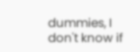dummies, I don't know if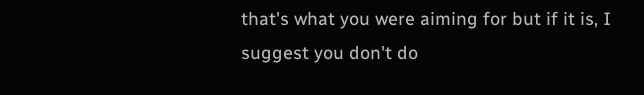that's what you were aiming for but if it is, I suggest you don't do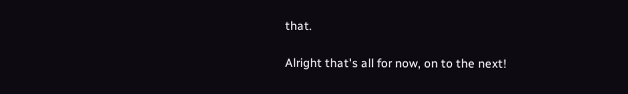that.

Alright that's all for now, on to the next!